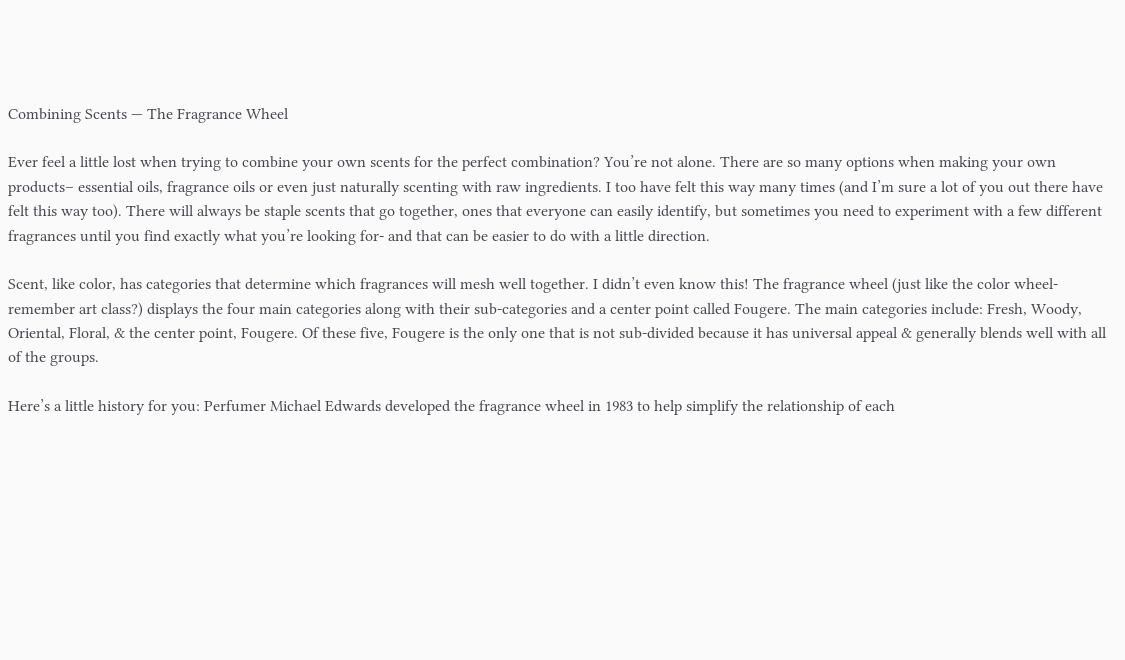Combining Scents — The Fragrance Wheel

Ever feel a little lost when trying to combine your own scents for the perfect combination? You’re not alone. There are so many options when making your own products– essential oils, fragrance oils or even just naturally scenting with raw ingredients. I too have felt this way many times (and I’m sure a lot of you out there have felt this way too). There will always be staple scents that go together, ones that everyone can easily identify, but sometimes you need to experiment with a few different fragrances until you find exactly what you’re looking for- and that can be easier to do with a little direction.

Scent, like color, has categories that determine which fragrances will mesh well together. I didn’t even know this! The fragrance wheel (just like the color wheel- remember art class?) displays the four main categories along with their sub-categories and a center point called Fougere. The main categories include: Fresh, Woody, Oriental, Floral, & the center point, Fougere. Of these five, Fougere is the only one that is not sub-divided because it has universal appeal & generally blends well with all of the groups.

Here’s a little history for you: Perfumer Michael Edwards developed the fragrance wheel in 1983 to help simplify the relationship of each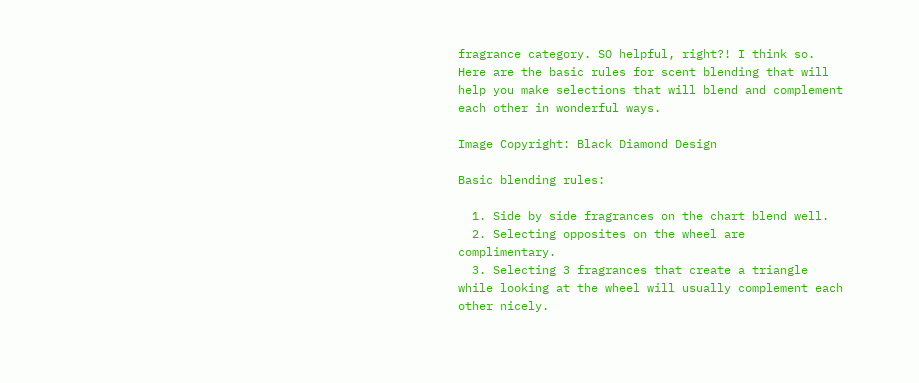fragrance category. SO helpful, right?! I think so. Here are the basic rules for scent blending that will help you make selections that will blend and complement each other in wonderful ways.

Image Copyright: Black Diamond Design

Basic blending rules:

  1. Side by side fragrances on the chart blend well.
  2. Selecting opposites on the wheel are complimentary.
  3. Selecting 3 fragrances that create a triangle while looking at the wheel will usually complement each other nicely.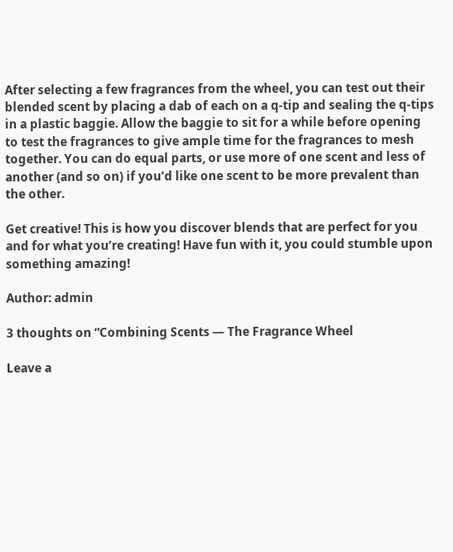After selecting a few fragrances from the wheel, you can test out their blended scent by placing a dab of each on a q-tip and sealing the q-tips in a plastic baggie. Allow the baggie to sit for a while before opening to test the fragrances to give ample time for the fragrances to mesh together. You can do equal parts, or use more of one scent and less of another (and so on) if you’d like one scent to be more prevalent than the other.

Get creative! This is how you discover blends that are perfect for you and for what you’re creating! Have fun with it, you could stumble upon something amazing!

Author: admin

3 thoughts on “Combining Scents — The Fragrance Wheel

Leave a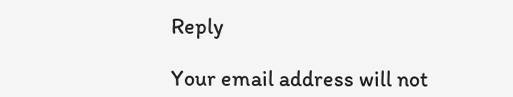Reply

Your email address will not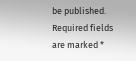be published. Required fields are marked *